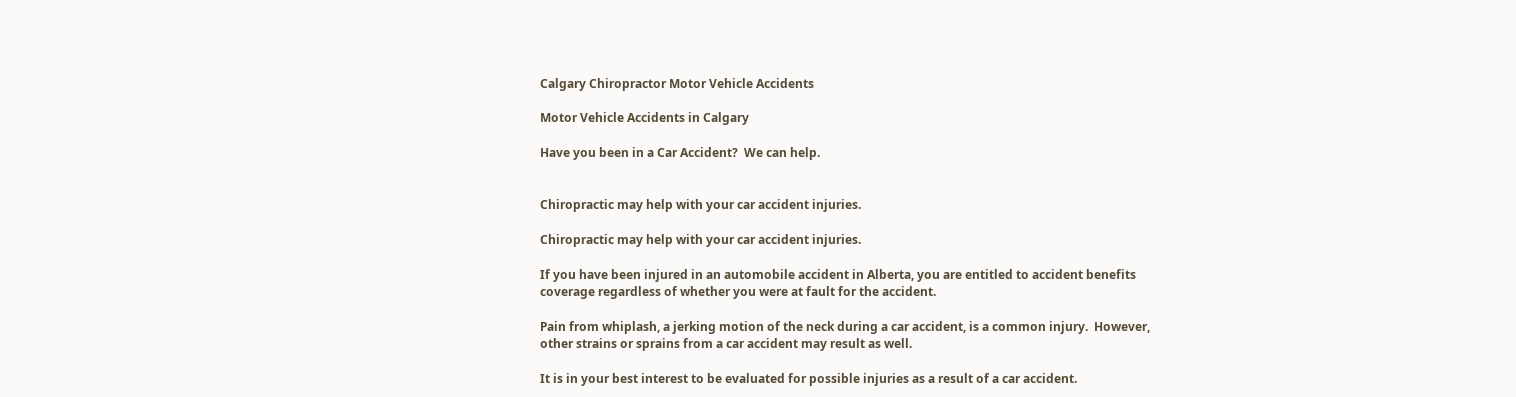Calgary Chiropractor Motor Vehicle Accidents

Motor Vehicle Accidents in Calgary

Have you been in a Car Accident?  We can help.


Chiropractic may help with your car accident injuries.

Chiropractic may help with your car accident injuries.

If you have been injured in an automobile accident in Alberta, you are entitled to accident benefits coverage regardless of whether you were at fault for the accident.

Pain from whiplash, a jerking motion of the neck during a car accident, is a common injury.  However, other strains or sprains from a car accident may result as well.

It is in your best interest to be evaluated for possible injuries as a result of a car accident.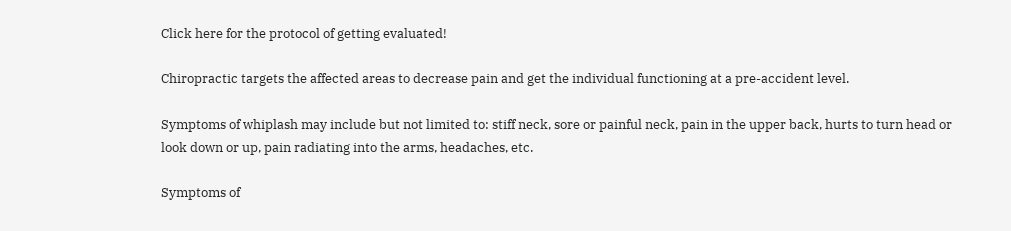Click here for the protocol of getting evaluated!

Chiropractic targets the affected areas to decrease pain and get the individual functioning at a pre-accident level.

Symptoms of whiplash may include but not limited to: stiff neck, sore or painful neck, pain in the upper back, hurts to turn head or look down or up, pain radiating into the arms, headaches, etc.

Symptoms of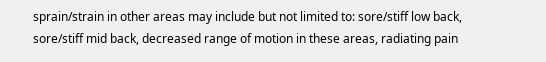sprain/strain in other areas may include but not limited to: sore/stiff low back, sore/stiff mid back, decreased range of motion in these areas, radiating pain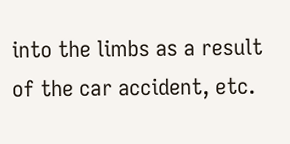into the limbs as a result of the car accident, etc.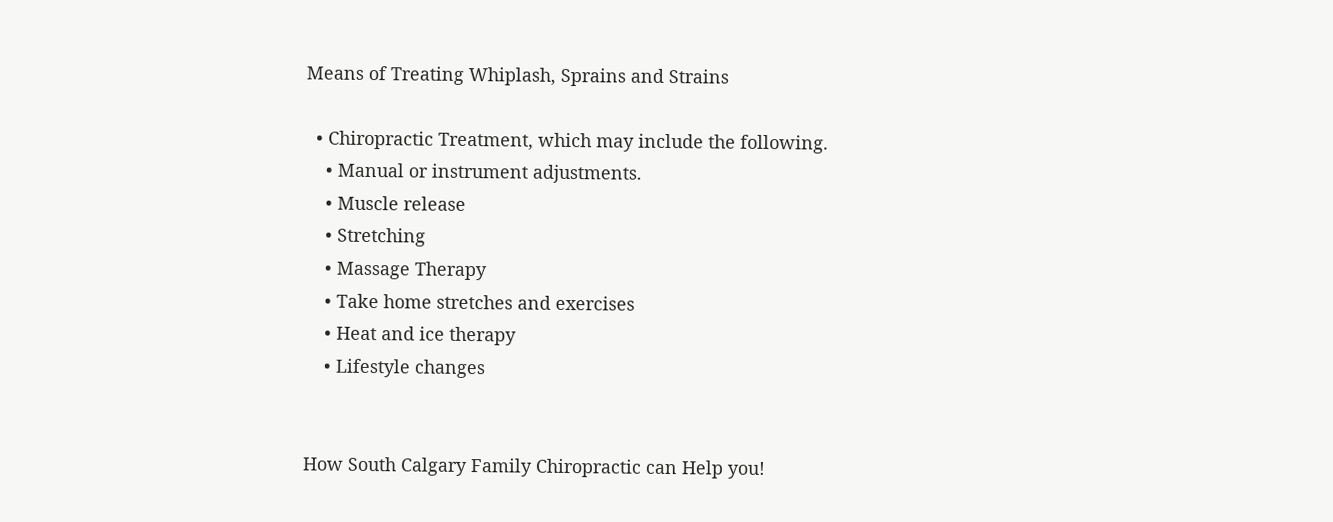Means of Treating Whiplash, Sprains and Strains

  • Chiropractic Treatment, which may include the following.
    • Manual or instrument adjustments.
    • Muscle release
    • Stretching
    • Massage Therapy
    • Take home stretches and exercises
    • Heat and ice therapy
    • Lifestyle changes


How South Calgary Family Chiropractic can Help you!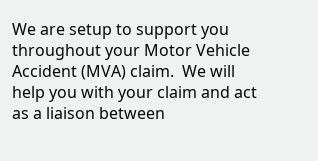We are setup to support you throughout your Motor Vehicle Accident (MVA) claim.  We will help you with your claim and act as a liaison between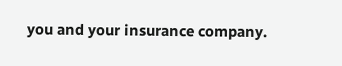you and your insurance company.